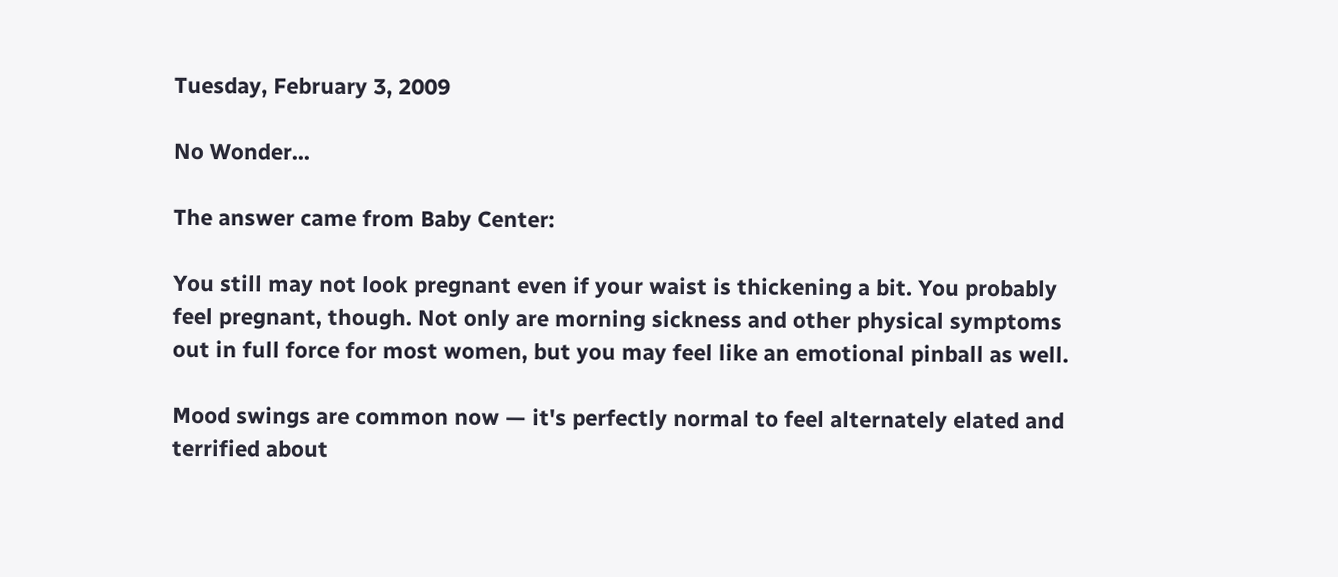Tuesday, February 3, 2009

No Wonder...

The answer came from Baby Center:

You still may not look pregnant even if your waist is thickening a bit. You probably feel pregnant, though. Not only are morning sickness and other physical symptoms out in full force for most women, but you may feel like an emotional pinball as well.

Mood swings are common now — it's perfectly normal to feel alternately elated and terrified about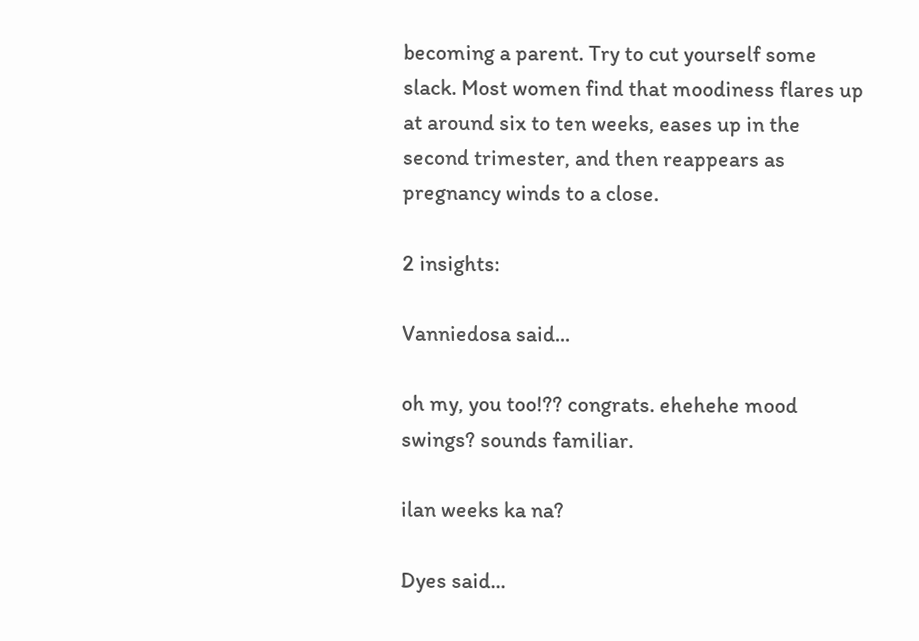becoming a parent. Try to cut yourself some slack. Most women find that moodiness flares up at around six to ten weeks, eases up in the second trimester, and then reappears as pregnancy winds to a close.

2 insights:

Vanniedosa said...

oh my, you too!?? congrats. ehehehe mood swings? sounds familiar.

ilan weeks ka na?

Dyes said...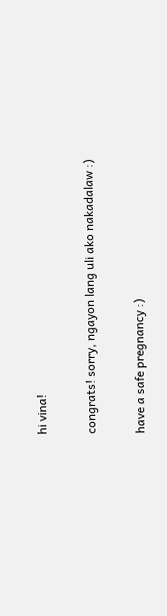hi vina!

congrats! sorry, ngayon lang uli ako nakadalaw :)

have a safe pregnancy :)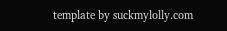template by suckmylolly.com